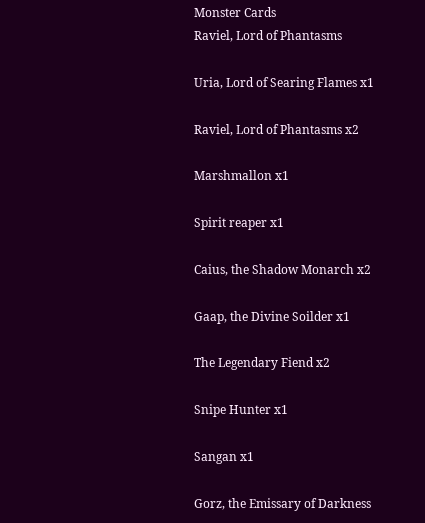Monster Cards
Raviel, Lord of Phantasms

Uria, Lord of Searing Flames x1

Raviel, Lord of Phantasms x2

Marshmallon x1

Spirit reaper x1

Caius, the Shadow Monarch x2

Gaap, the Divine Soilder x1

The Legendary Fiend x2

Snipe Hunter x1

Sangan x1

Gorz, the Emissary of Darkness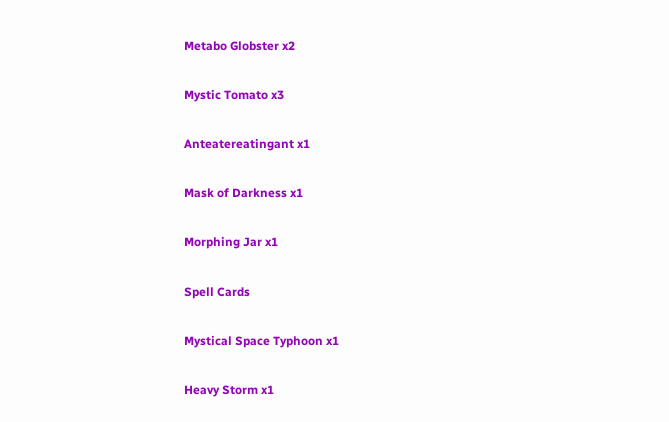Metabo Globster x2

Mystic Tomato x3

Anteatereatingant x1

Mask of Darkness x1

Morphing Jar x1

Spell Cards

Mystical Space Typhoon x1

Heavy Storm x1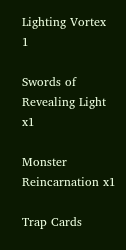Lighting Vortex 1

Swords of Revealing Light x1

Monster Reincarnation x1

Trap Cards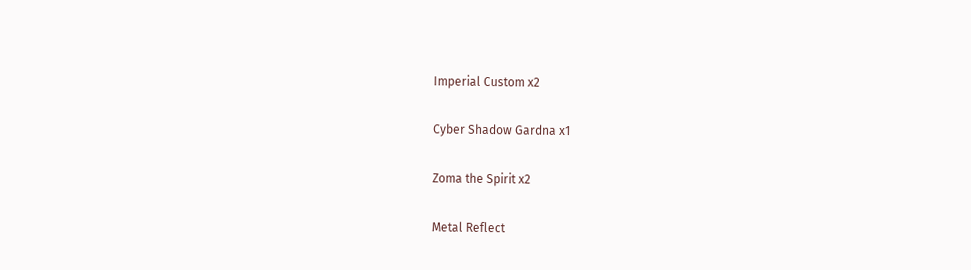Imperial Custom x2

Cyber Shadow Gardna x1

Zoma the Spirit x2

Metal Reflect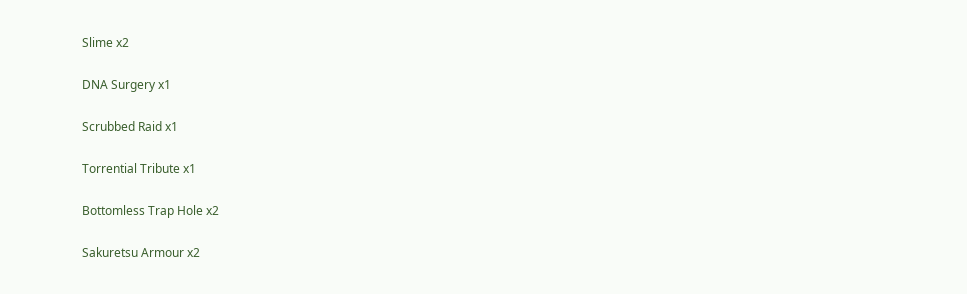Slime x2

DNA Surgery x1

Scrubbed Raid x1

Torrential Tribute x1

Bottomless Trap Hole x2

Sakuretsu Armour x2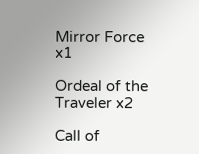Mirror Force x1

Ordeal of the Traveler x2

Call of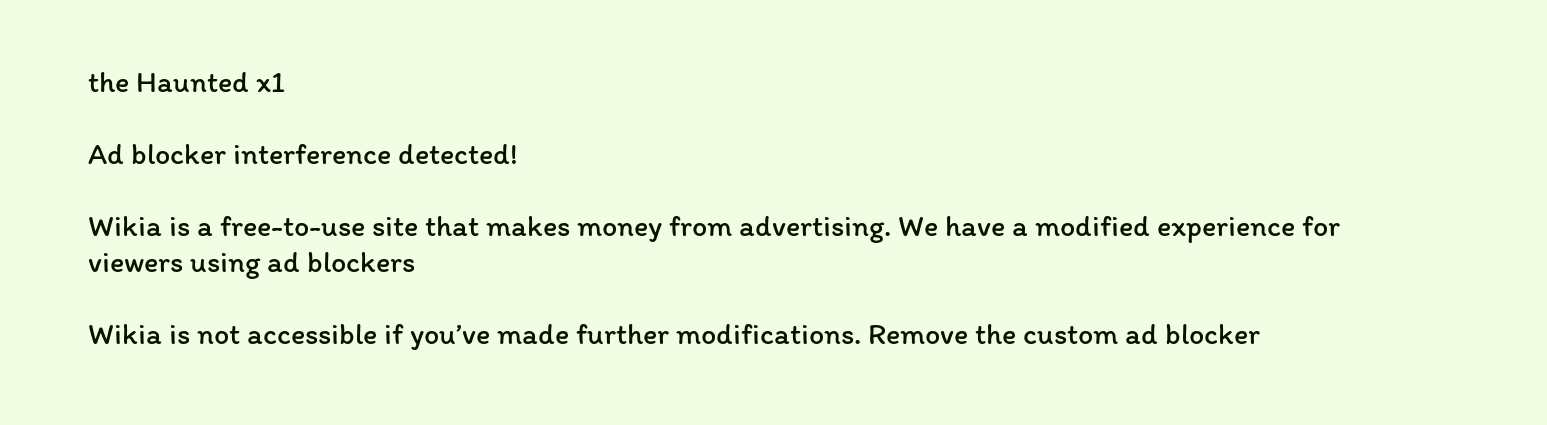the Haunted x1

Ad blocker interference detected!

Wikia is a free-to-use site that makes money from advertising. We have a modified experience for viewers using ad blockers

Wikia is not accessible if you’ve made further modifications. Remove the custom ad blocker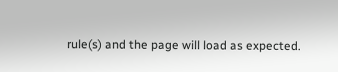rule(s) and the page will load as expected.